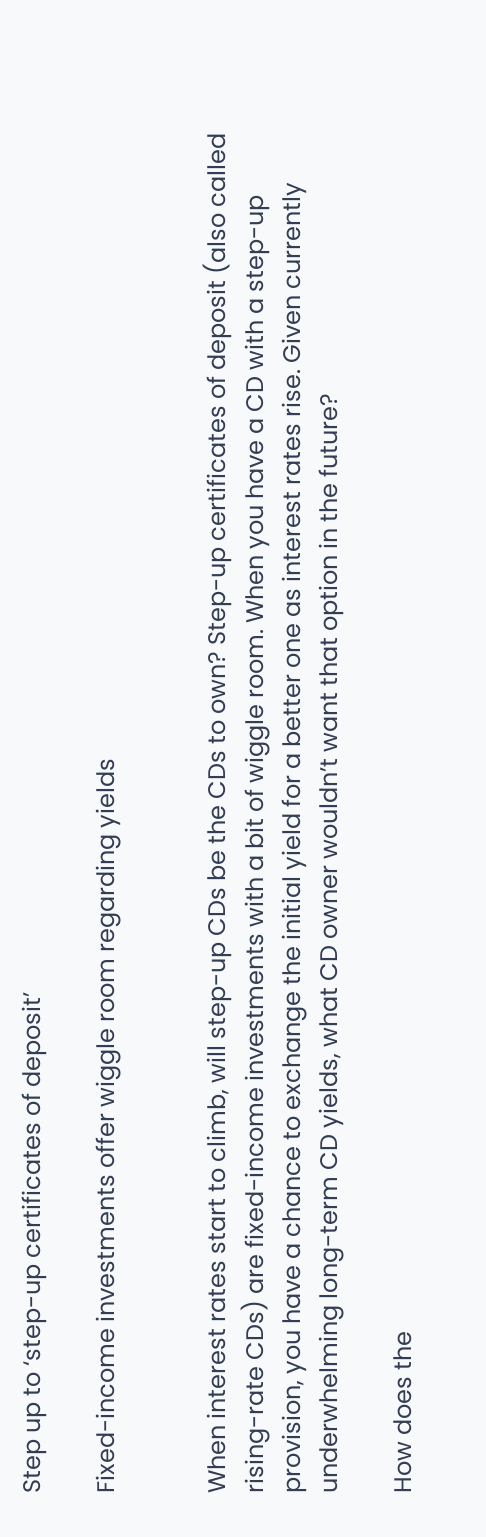Step up to ‘step-up certificates of deposit’

Fixed-income investments offer wiggle room regarding yields


When interest rates start to climb, will step-up CDs be the CDs to own? Step-up certificates of deposit (also called rising-rate CDs) are fixed-income investments with a bit of wiggle room. When you have a CD with a step-up provision, you have a chance to exchange the initial yield for a better one as interest rates rise. Given currently underwhelming long-term CD yields, what CD owner wouldn’t want that option in the future?

How does the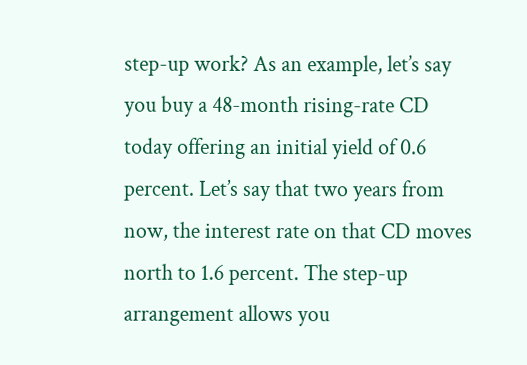step-up work? As an example, let’s say you buy a 48-month rising-rate CD today offering an initial yield of 0.6 percent. Let’s say that two years from now, the interest rate on that CD moves north to 1.6 percent. The step-up arrangement allows you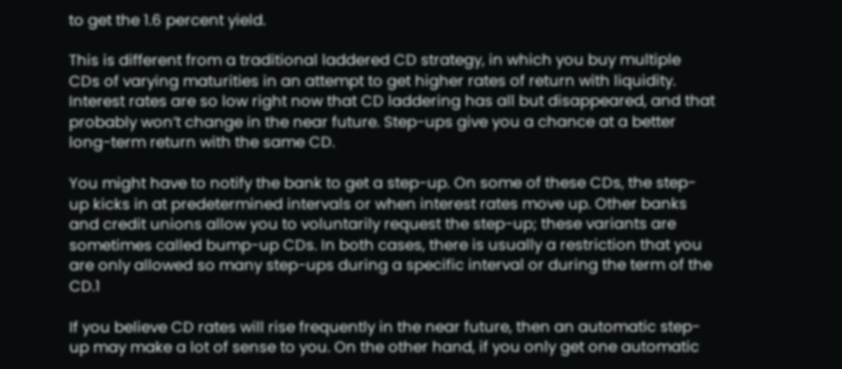to get the 1.6 percent yield.

This is different from a traditional laddered CD strategy, in which you buy multiple CDs of varying maturities in an attempt to get higher rates of return with liquidity. Interest rates are so low right now that CD laddering has all but disappeared, and that probably won’t change in the near future. Step-ups give you a chance at a better long-term return with the same CD.

You might have to notify the bank to get a step-up. On some of these CDs, the step-up kicks in at predetermined intervals or when interest rates move up. Other banks and credit unions allow you to voluntarily request the step-up; these variants are sometimes called bump-up CDs. In both cases, there is usually a restriction that you are only allowed so many step-ups during a specific interval or during the term of the CD.1

If you believe CD rates will rise frequently in the near future, then an automatic step-up may make a lot of sense to you. On the other hand, if you only get one automatic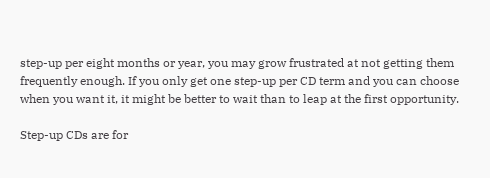step-up per eight months or year, you may grow frustrated at not getting them frequently enough. If you only get one step-up per CD term and you can choose when you want it, it might be better to wait than to leap at the first opportunity.

Step-up CDs are for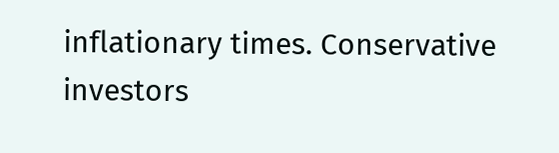inflationary times. Conservative investors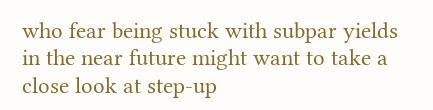who fear being stuck with subpar yields in the near future might want to take a close look at step-up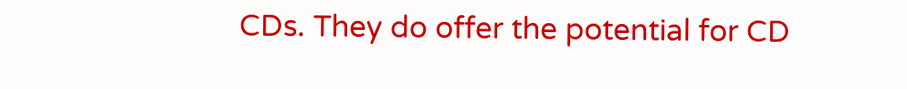CDs. They do offer the potential for CD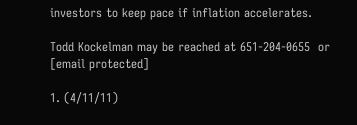investors to keep pace if inflation accelerates.

Todd Kockelman may be reached at 651-204-0655  or [email protected]

1. (4/11/11)